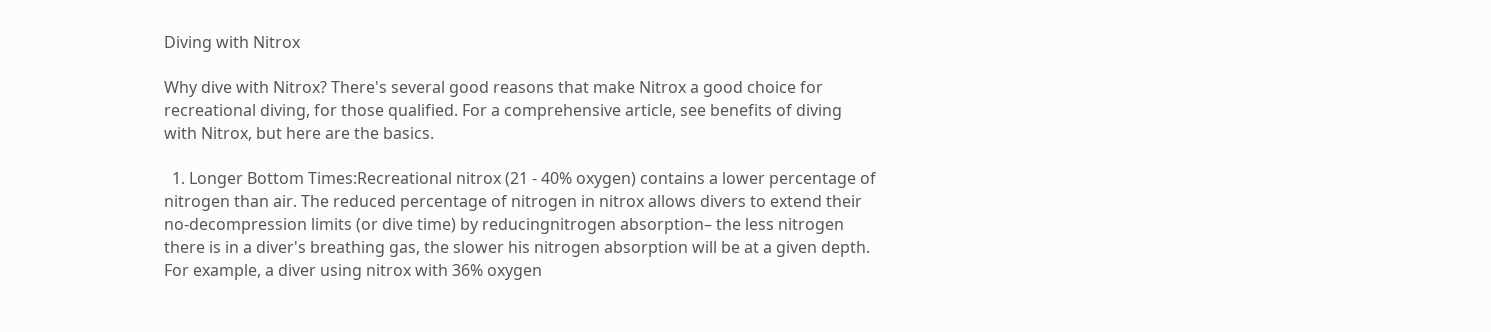Diving with Nitrox

Why dive with Nitrox? There's several good reasons that make Nitrox a good choice for recreational diving, for those qualified. For a comprehensive article, see benefits of diving with Nitrox, but here are the basics.

  1. Longer Bottom Times:Recreational nitrox (21 - 40% oxygen) contains a lower percentage of nitrogen than air. The reduced percentage of nitrogen in nitrox allows divers to extend their no-decompression limits (or dive time) by reducingnitrogen absorption– the less nitrogen there is in a diver's breathing gas, the slower his nitrogen absorption will be at a given depth. For example, a diver using nitrox with 36% oxygen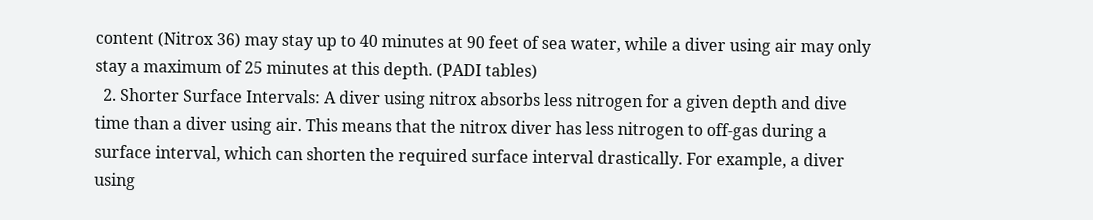content (Nitrox 36) may stay up to 40 minutes at 90 feet of sea water, while a diver using air may only stay a maximum of 25 minutes at this depth. (PADI tables)
  2. Shorter Surface Intervals: A diver using nitrox absorbs less nitrogen for a given depth and dive time than a diver using air. This means that the nitrox diver has less nitrogen to off-gas during a surface interval, which can shorten the required surface interval drastically. For example, a diver using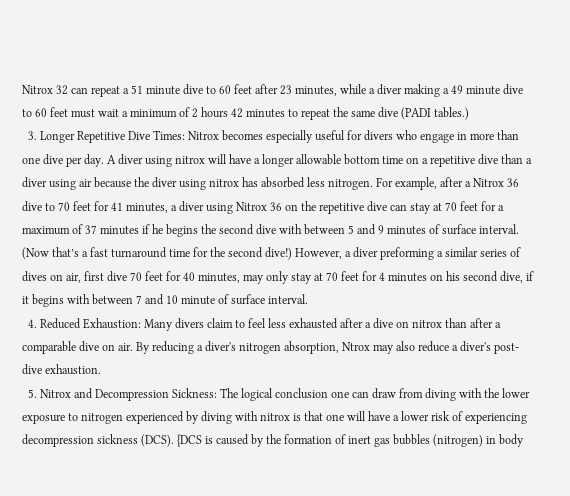Nitrox 32 can repeat a 51 minute dive to 60 feet after 23 minutes, while a diver making a 49 minute dive to 60 feet must wait a minimum of 2 hours 42 minutes to repeat the same dive (PADI tables.)
  3. Longer Repetitive Dive Times: Nitrox becomes especially useful for divers who engage in more than one dive per day. A diver using nitrox will have a longer allowable bottom time on a repetitive dive than a diver using air because the diver using nitrox has absorbed less nitrogen. For example, after a Nitrox 36 dive to 70 feet for 41 minutes, a diver using Nitrox 36 on the repetitive dive can stay at 70 feet for a maximum of 37 minutes if he begins the second dive with between 5 and 9 minutes of surface interval. (Now that’s a fast turnaround time for the second dive!) However, a diver preforming a similar series of dives on air, first dive 70 feet for 40 minutes, may only stay at 70 feet for 4 minutes on his second dive, if it begins with between 7 and 10 minute of surface interval.
  4. Reduced Exhaustion: Many divers claim to feel less exhausted after a dive on nitrox than after a comparable dive on air. By reducing a diver's nitrogen absorption, Ntrox may also reduce a diver's post-dive exhaustion.
  5. Nitrox and Decompression Sickness: The logical conclusion one can draw from diving with the lower exposure to nitrogen experienced by diving with nitrox is that one will have a lower risk of experiencing decompression sickness (DCS). {DCS is caused by the formation of inert gas bubbles (nitrogen) in body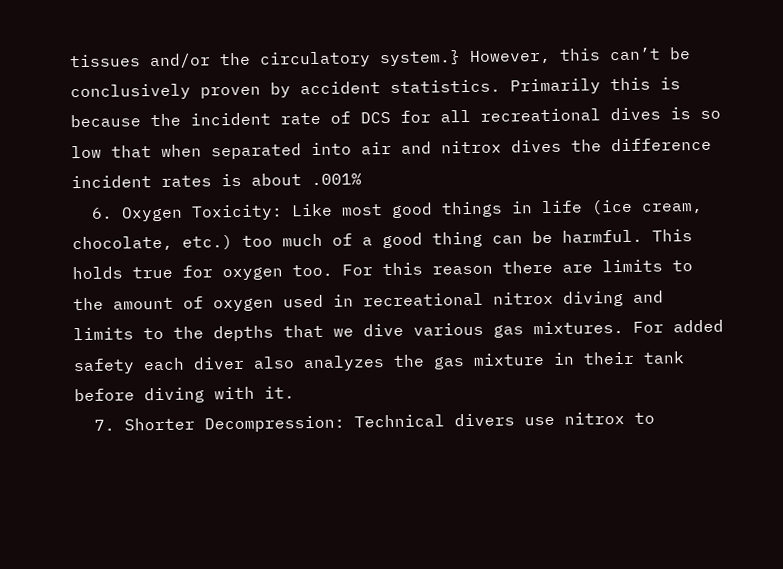tissues and/or the circulatory system.} However, this can’t be conclusively proven by accident statistics. Primarily this is because the incident rate of DCS for all recreational dives is so low that when separated into air and nitrox dives the difference incident rates is about .001%
  6. Oxygen Toxicity: Like most good things in life (ice cream, chocolate, etc.) too much of a good thing can be harmful. This holds true for oxygen too. For this reason there are limits to the amount of oxygen used in recreational nitrox diving and limits to the depths that we dive various gas mixtures. For added safety each diver also analyzes the gas mixture in their tank before diving with it.
  7. Shorter Decompression: Technical divers use nitrox to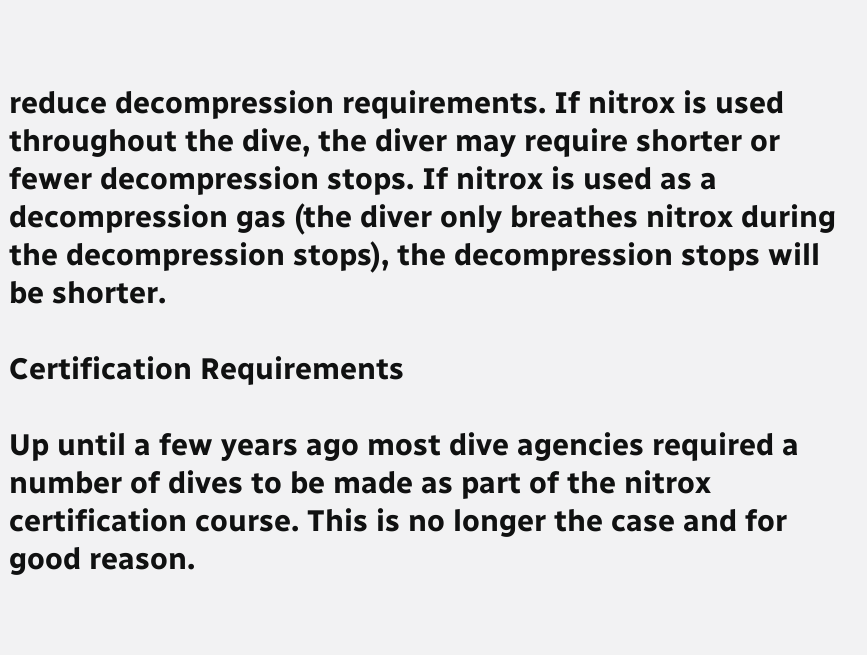reduce decompression requirements. If nitrox is used throughout the dive, the diver may require shorter or fewer decompression stops. If nitrox is used as a decompression gas (the diver only breathes nitrox during the decompression stops), the decompression stops will be shorter.

Certification Requirements

Up until a few years ago most dive agencies required a number of dives to be made as part of the nitrox certification course. This is no longer the case and for good reason.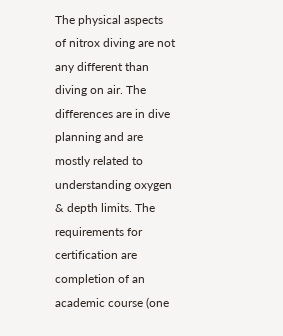The physical aspects of nitrox diving are not any different than diving on air. The differences are in dive planning and are mostly related to understanding oxygen & depth limits. The requirements for certification are completion of an academic course (one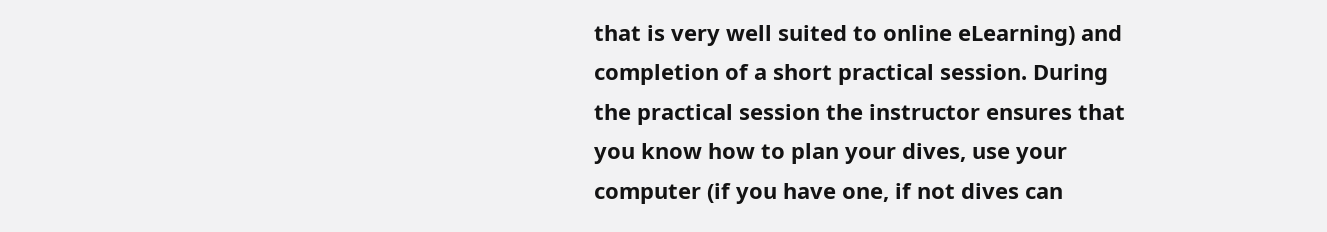that is very well suited to online eLearning) and completion of a short practical session. During the practical session the instructor ensures that you know how to plan your dives, use your computer (if you have one, if not dives can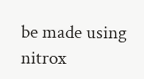be made using nitrox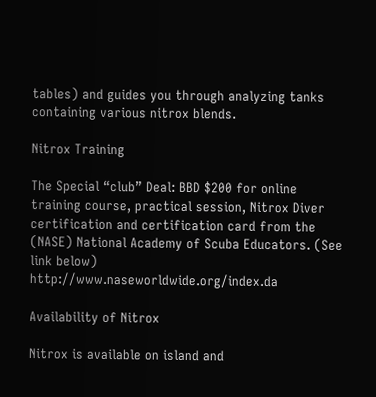tables) and guides you through analyzing tanks containing various nitrox blends.

Nitrox Training

The Special “club” Deal: BBD $200 for online training course, practical session, Nitrox Diver certification and certification card from the (NASE) National Academy of Scuba Educators. (See link below) http://www.naseworldwide.org/index.da

Availability of Nitrox

Nitrox is available on island and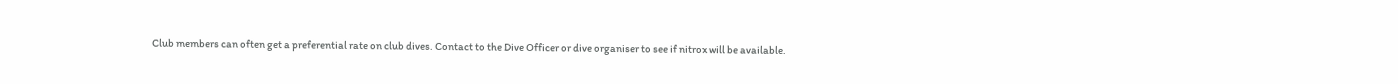Club members can often get a preferential rate on club dives. Contact to the Dive Officer or dive organiser to see if nitrox will be available.